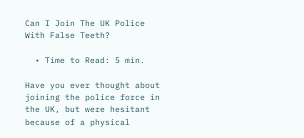Can I Join The UK Police With False Teeth?

  • Time to Read: 5 min.

Have you ever thought about joining the police force in the UK, but were hesitant because of a physical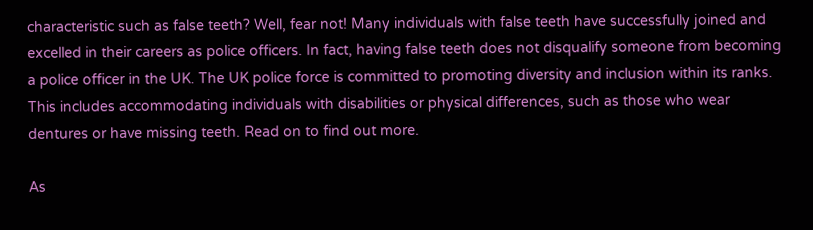characteristic such as false teeth? Well, fear not! Many individuals with false teeth have successfully joined and excelled in their careers as police officers. In fact, having false teeth does not disqualify someone from becoming a police officer in the UK. The UK police force is committed to promoting diversity and inclusion within its ranks. This includes accommodating individuals with disabilities or physical differences, such as those who wear dentures or have missing teeth. Read on to find out more.

As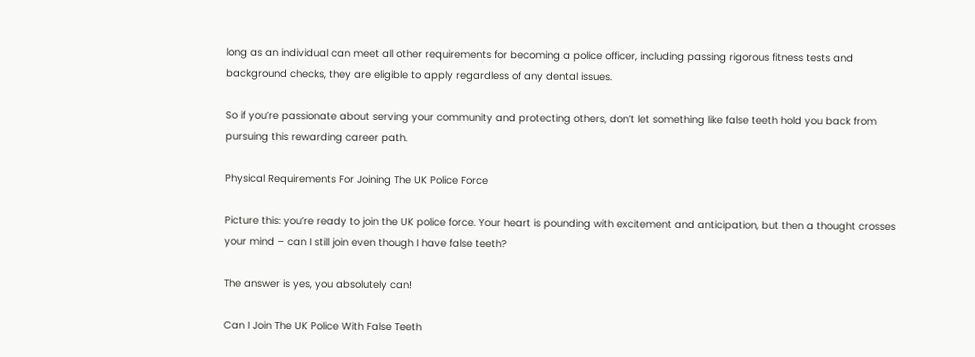long as an individual can meet all other requirements for becoming a police officer, including passing rigorous fitness tests and background checks, they are eligible to apply regardless of any dental issues.

So if you’re passionate about serving your community and protecting others, don’t let something like false teeth hold you back from pursuing this rewarding career path.

Physical Requirements For Joining The UK Police Force

Picture this: you’re ready to join the UK police force. Your heart is pounding with excitement and anticipation, but then a thought crosses your mind – can I still join even though I have false teeth?

The answer is yes, you absolutely can!

Can I Join The UK Police With False Teeth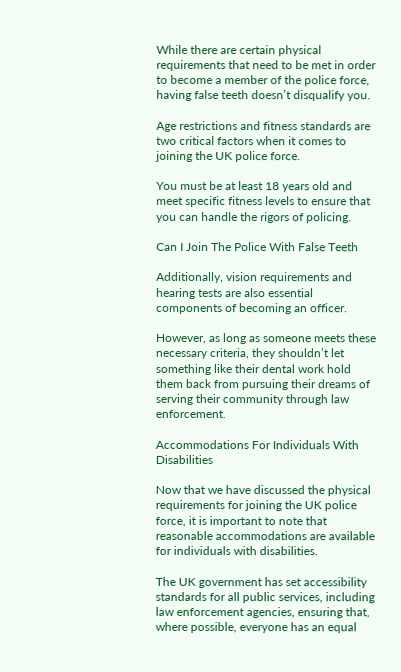While there are certain physical requirements that need to be met in order to become a member of the police force, having false teeth doesn’t disqualify you.

Age restrictions and fitness standards are two critical factors when it comes to joining the UK police force.

You must be at least 18 years old and meet specific fitness levels to ensure that you can handle the rigors of policing.

Can I Join The Police With False Teeth

Additionally, vision requirements and hearing tests are also essential components of becoming an officer.

However, as long as someone meets these necessary criteria, they shouldn’t let something like their dental work hold them back from pursuing their dreams of serving their community through law enforcement.

Accommodations For Individuals With Disabilities

Now that we have discussed the physical requirements for joining the UK police force, it is important to note that reasonable accommodations are available for individuals with disabilities.

The UK government has set accessibility standards for all public services, including law enforcement agencies, ensuring that, where possible, everyone has an equal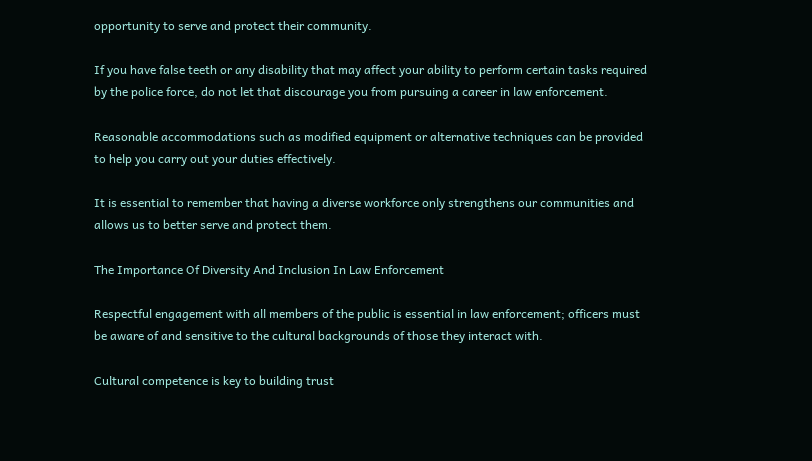opportunity to serve and protect their community.

If you have false teeth or any disability that may affect your ability to perform certain tasks required by the police force, do not let that discourage you from pursuing a career in law enforcement.

Reasonable accommodations such as modified equipment or alternative techniques can be provided to help you carry out your duties effectively.

It is essential to remember that having a diverse workforce only strengthens our communities and allows us to better serve and protect them.

The Importance Of Diversity And Inclusion In Law Enforcement

Respectful engagement with all members of the public is essential in law enforcement; officers must be aware of and sensitive to the cultural backgrounds of those they interact with.

Cultural competence is key to building trust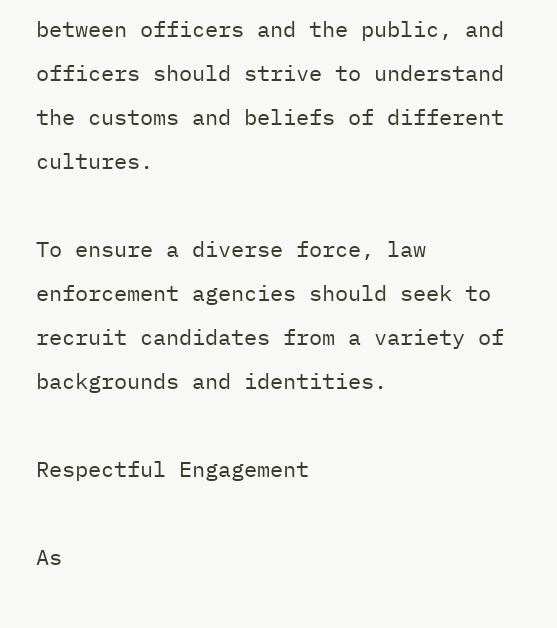between officers and the public, and officers should strive to understand the customs and beliefs of different cultures.

To ensure a diverse force, law enforcement agencies should seek to recruit candidates from a variety of backgrounds and identities.

Respectful Engagement

As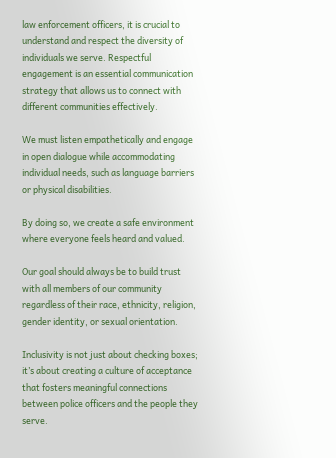law enforcement officers, it is crucial to understand and respect the diversity of individuals we serve. Respectful engagement is an essential communication strategy that allows us to connect with different communities effectively.

We must listen empathetically and engage in open dialogue while accommodating individual needs, such as language barriers or physical disabilities.

By doing so, we create a safe environment where everyone feels heard and valued.

Our goal should always be to build trust with all members of our community regardless of their race, ethnicity, religion, gender identity, or sexual orientation.

Inclusivity is not just about checking boxes; it’s about creating a culture of acceptance that fosters meaningful connections between police officers and the people they serve.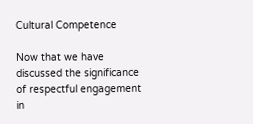Cultural Competence

Now that we have discussed the significance of respectful engagement in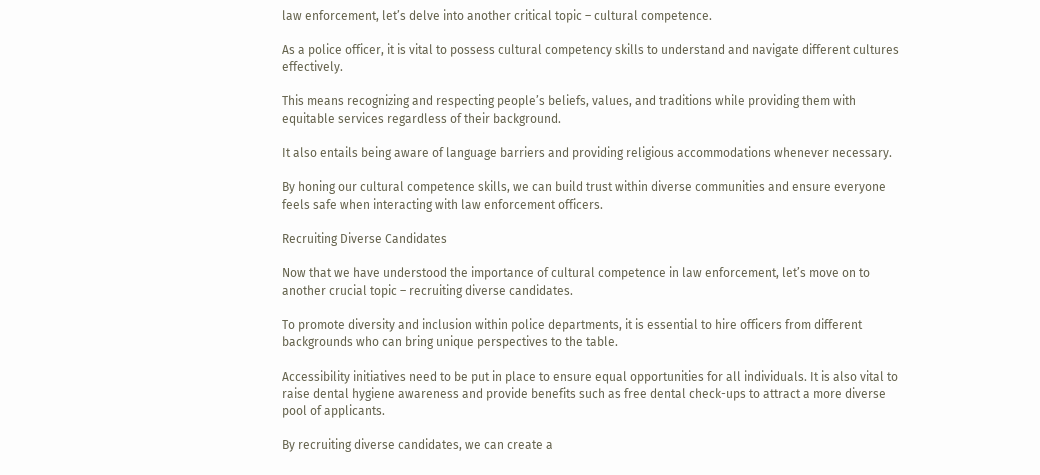law enforcement, let’s delve into another critical topic – cultural competence.

As a police officer, it is vital to possess cultural competency skills to understand and navigate different cultures effectively.

This means recognizing and respecting people’s beliefs, values, and traditions while providing them with equitable services regardless of their background.

It also entails being aware of language barriers and providing religious accommodations whenever necessary.

By honing our cultural competence skills, we can build trust within diverse communities and ensure everyone feels safe when interacting with law enforcement officers.

Recruiting Diverse Candidates

Now that we have understood the importance of cultural competence in law enforcement, let’s move on to another crucial topic – recruiting diverse candidates.

To promote diversity and inclusion within police departments, it is essential to hire officers from different backgrounds who can bring unique perspectives to the table.

Accessibility initiatives need to be put in place to ensure equal opportunities for all individuals. It is also vital to raise dental hygiene awareness and provide benefits such as free dental check-ups to attract a more diverse pool of applicants.

By recruiting diverse candidates, we can create a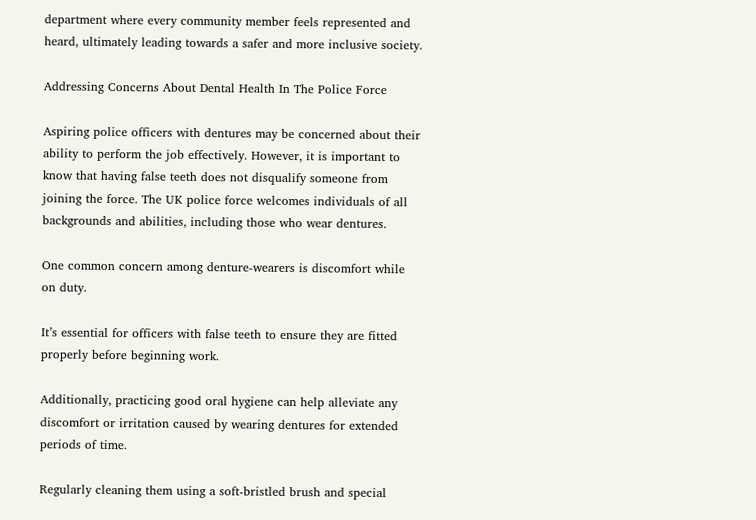department where every community member feels represented and heard, ultimately leading towards a safer and more inclusive society.

Addressing Concerns About Dental Health In The Police Force

Aspiring police officers with dentures may be concerned about their ability to perform the job effectively. However, it is important to know that having false teeth does not disqualify someone from joining the force. The UK police force welcomes individuals of all backgrounds and abilities, including those who wear dentures.

One common concern among denture-wearers is discomfort while on duty.

It’s essential for officers with false teeth to ensure they are fitted properly before beginning work.

Additionally, practicing good oral hygiene can help alleviate any discomfort or irritation caused by wearing dentures for extended periods of time.

Regularly cleaning them using a soft-bristled brush and special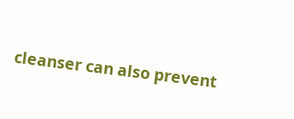cleanser can also prevent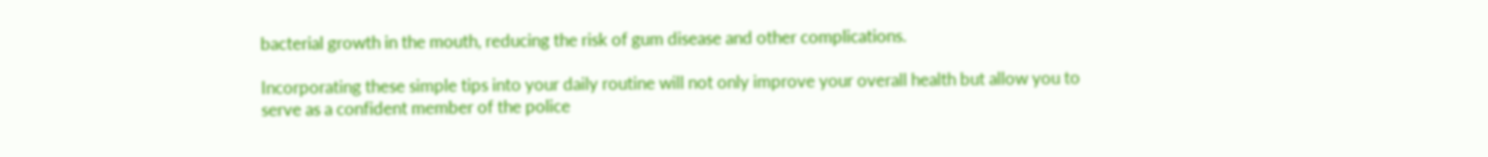bacterial growth in the mouth, reducing the risk of gum disease and other complications.

Incorporating these simple tips into your daily routine will not only improve your overall health but allow you to serve as a confident member of the police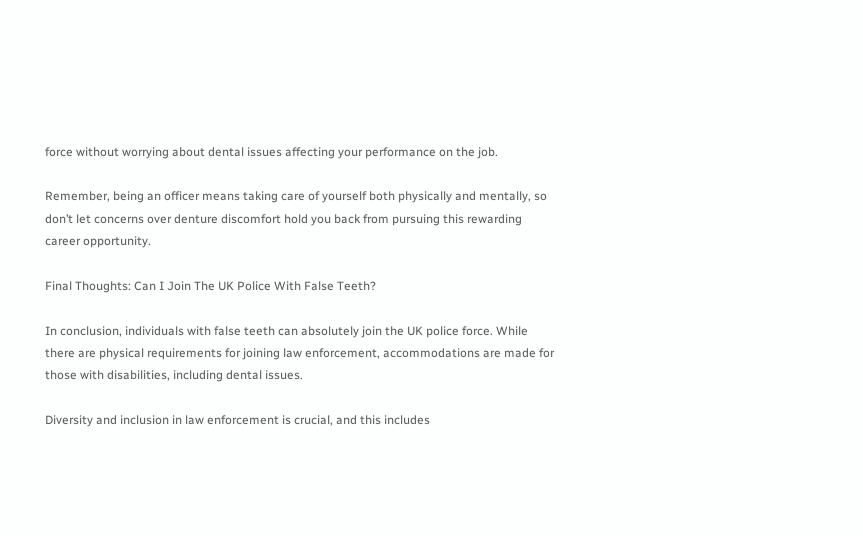force without worrying about dental issues affecting your performance on the job.

Remember, being an officer means taking care of yourself both physically and mentally, so don’t let concerns over denture discomfort hold you back from pursuing this rewarding career opportunity.

Final Thoughts: Can I Join The UK Police With False Teeth?

In conclusion, individuals with false teeth can absolutely join the UK police force. While there are physical requirements for joining law enforcement, accommodations are made for those with disabilities, including dental issues.

Diversity and inclusion in law enforcement is crucial, and this includes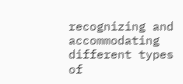recognizing and accommodating different types of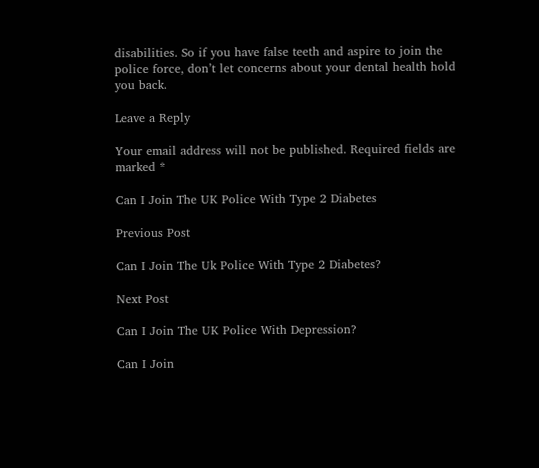disabilities. So if you have false teeth and aspire to join the police force, don’t let concerns about your dental health hold you back.

Leave a Reply

Your email address will not be published. Required fields are marked *

Can I Join The UK Police With Type 2 Diabetes

Previous Post

Can I Join The Uk Police With Type 2 Diabetes?

Next Post

Can I Join The UK Police With Depression?

Can I Join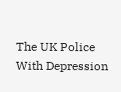The UK Police With Depression